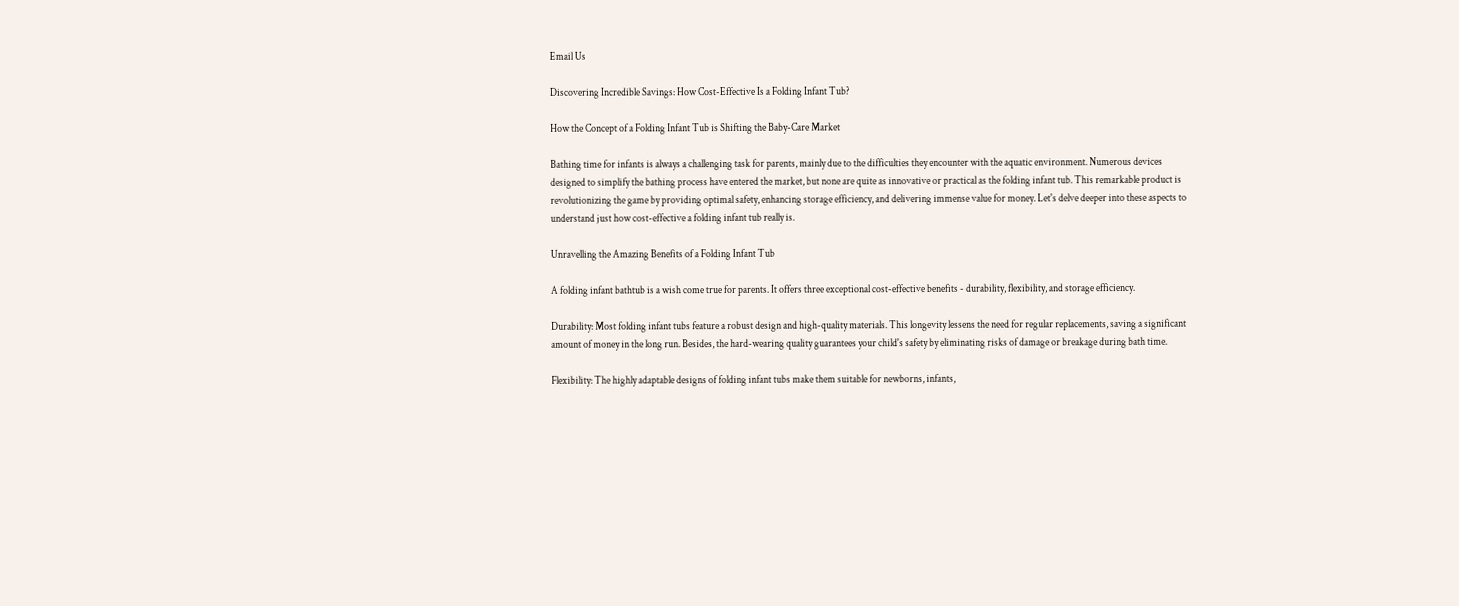Email Us

Discovering Incredible Savings: How Cost-Effective Is a Folding Infant Tub?

How the Concept of a Folding Infant Tub is Shifting the Baby-Care Market

Bathing time for infants is always a challenging task for parents, mainly due to the difficulties they encounter with the aquatic environment. Numerous devices designed to simplify the bathing process have entered the market, but none are quite as innovative or practical as the folding infant tub. This remarkable product is revolutionizing the game by providing optimal safety, enhancing storage efficiency, and delivering immense value for money. Let's delve deeper into these aspects to understand just how cost-effective a folding infant tub really is.

Unravelling the Amazing Benefits of a Folding Infant Tub

A folding infant bathtub is a wish come true for parents. It offers three exceptional cost-effective benefits - durability, flexibility, and storage efficiency.

Durability: Most folding infant tubs feature a robust design and high-quality materials. This longevity lessens the need for regular replacements, saving a significant amount of money in the long run. Besides, the hard-wearing quality guarantees your child's safety by eliminating risks of damage or breakage during bath time.

Flexibility: The highly adaptable designs of folding infant tubs make them suitable for newborns, infants,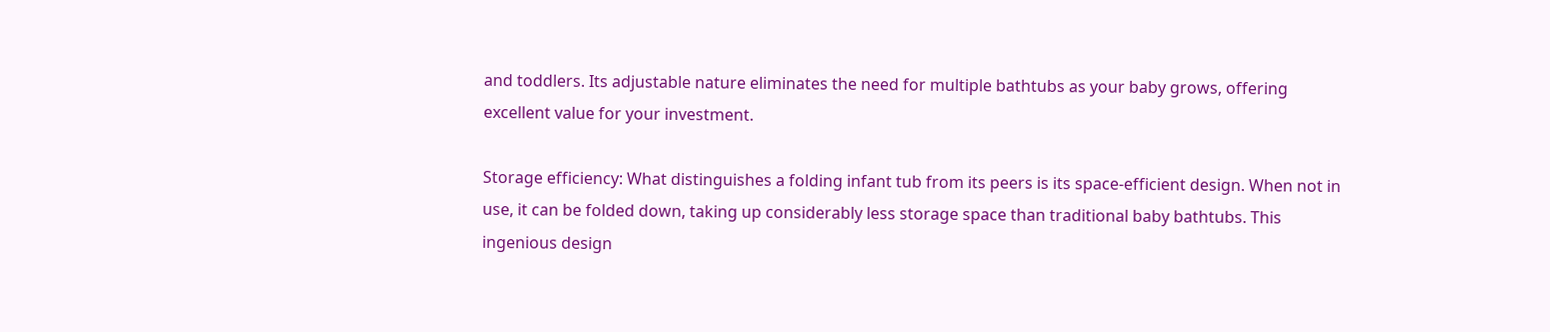and toddlers. Its adjustable nature eliminates the need for multiple bathtubs as your baby grows, offering excellent value for your investment.

Storage efficiency: What distinguishes a folding infant tub from its peers is its space-efficient design. When not in use, it can be folded down, taking up considerably less storage space than traditional baby bathtubs. This ingenious design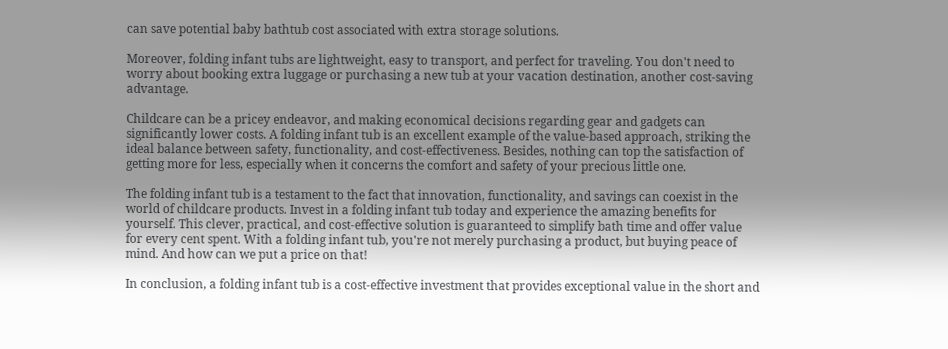can save potential baby bathtub cost associated with extra storage solutions.

Moreover, folding infant tubs are lightweight, easy to transport, and perfect for traveling. You don't need to worry about booking extra luggage or purchasing a new tub at your vacation destination, another cost-saving advantage.

Childcare can be a pricey endeavor, and making economical decisions regarding gear and gadgets can significantly lower costs. A folding infant tub is an excellent example of the value-based approach, striking the ideal balance between safety, functionality, and cost-effectiveness. Besides, nothing can top the satisfaction of getting more for less, especially when it concerns the comfort and safety of your precious little one.

The folding infant tub is a testament to the fact that innovation, functionality, and savings can coexist in the world of childcare products. Invest in a folding infant tub today and experience the amazing benefits for yourself. This clever, practical, and cost-effective solution is guaranteed to simplify bath time and offer value for every cent spent. With a folding infant tub, you're not merely purchasing a product, but buying peace of mind. And how can we put a price on that!

In conclusion, a folding infant tub is a cost-effective investment that provides exceptional value in the short and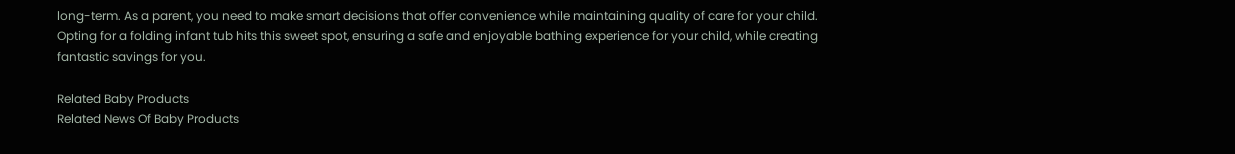long-term. As a parent, you need to make smart decisions that offer convenience while maintaining quality of care for your child. Opting for a folding infant tub hits this sweet spot, ensuring a safe and enjoyable bathing experience for your child, while creating fantastic savings for you.

Related Baby Products
Related News Of Baby Products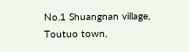No.1 Shuangnan village, Toutuo town,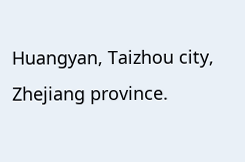Huangyan, Taizhou city, Zhejiang province.